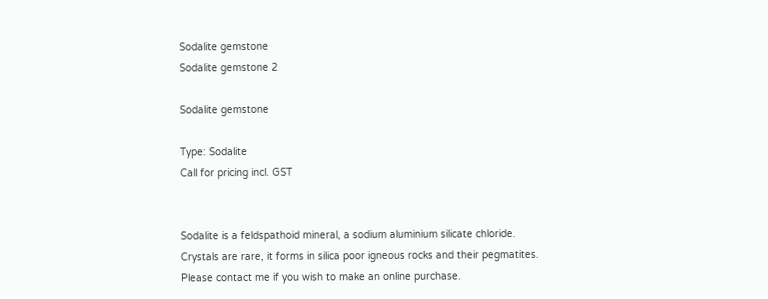Sodalite gemstone
Sodalite gemstone 2

Sodalite gemstone

Type: Sodalite
Call for pricing incl. GST


Sodalite is a feldspathoid mineral, a sodium aluminium silicate chloride.
Crystals are rare, it forms in silica poor igneous rocks and their pegmatites.
Please contact me if you wish to make an online purchase.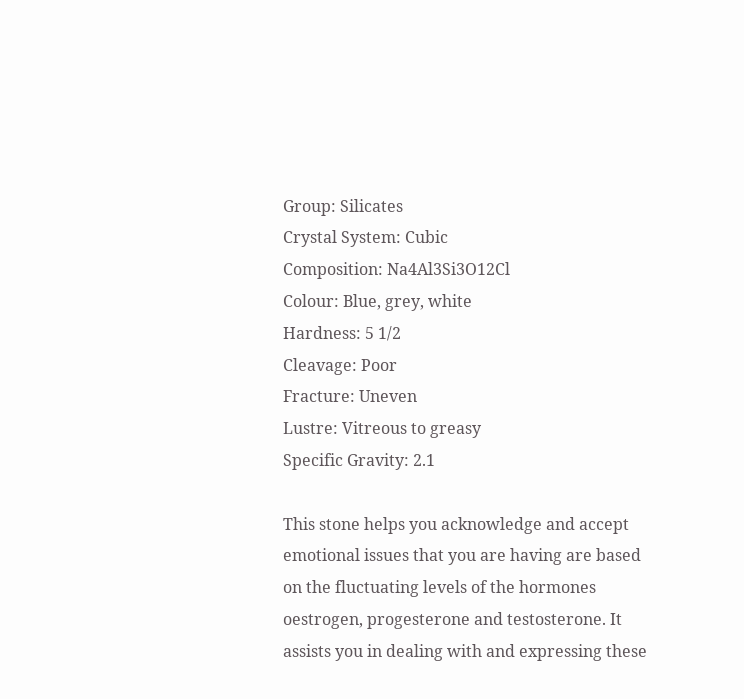Group: Silicates
Crystal System: Cubic
Composition: Na4Al3Si3O12Cl
Colour: Blue, grey, white
Hardness: 5 1/2
Cleavage: Poor
Fracture: Uneven
Lustre: Vitreous to greasy
Specific Gravity: 2.1

This stone helps you acknowledge and accept emotional issues that you are having are based on the fluctuating levels of the hormones oestrogen, progesterone and testosterone. It assists you in dealing with and expressing these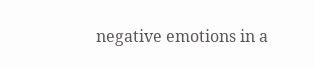negative emotions in a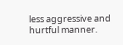less aggressive and hurtful manner.